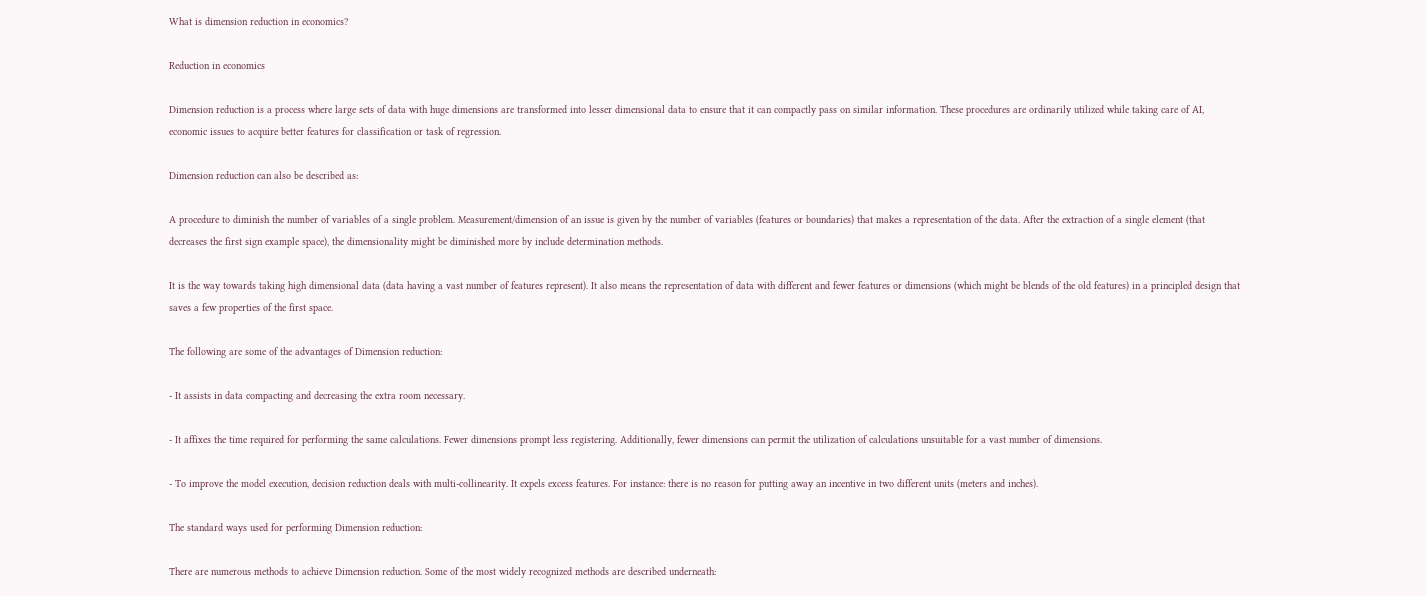What is dimension reduction in economics?

Reduction in economics

Dimension reduction is a process where large sets of data with huge dimensions are transformed into lesser dimensional data to ensure that it can compactly pass on similar information. These procedures are ordinarily utilized while taking care of AI, economic issues to acquire better features for classification or task of regression.

Dimension reduction can also be described as:

A procedure to diminish the number of variables of a single problem. Measurement/dimension of an issue is given by the number of variables (features or boundaries) that makes a representation of the data. After the extraction of a single element (that decreases the first sign example space), the dimensionality might be diminished more by include determination methods.

It is the way towards taking high dimensional data (data having a vast number of features represent). It also means the representation of data with different and fewer features or dimensions (which might be blends of the old features) in a principled design that saves a few properties of the first space.

The following are some of the advantages of Dimension reduction:

- It assists in data compacting and decreasing the extra room necessary.

- It affixes the time required for performing the same calculations. Fewer dimensions prompt less registering. Additionally, fewer dimensions can permit the utilization of calculations unsuitable for a vast number of dimensions.

- To improve the model execution, decision reduction deals with multi-collinearity. It expels excess features. For instance: there is no reason for putting away an incentive in two different units (meters and inches).

The standard ways used for performing Dimension reduction:

There are numerous methods to achieve Dimension reduction. Some of the most widely recognized methods are described underneath: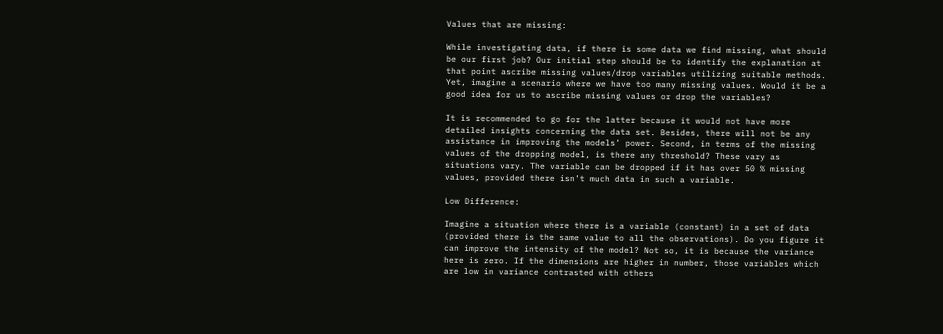Values that are missing:

While investigating data, if there is some data we find missing, what should be our first job? Our initial step should be to identify the explanation at that point ascribe missing values/drop variables utilizing suitable methods. Yet, imagine a scenario where we have too many missing values. Would it be a good idea for us to ascribe missing values or drop the variables?

It is recommended to go for the latter because it would not have more detailed insights concerning the data set. Besides, there will not be any assistance in improving the models’ power. Second, in terms of the missing values of the dropping model, is there any threshold? These vary as situations vary. The variable can be dropped if it has over 50 % missing values, provided there isn’t much data in such a variable.

Low Difference:

Imagine a situation where there is a variable (constant) in a set of data (provided there is the same value to all the observations). Do you figure it can improve the intensity of the model? Not so, it is because the variance here is zero. If the dimensions are higher in number, those variables which are low in variance contrasted with others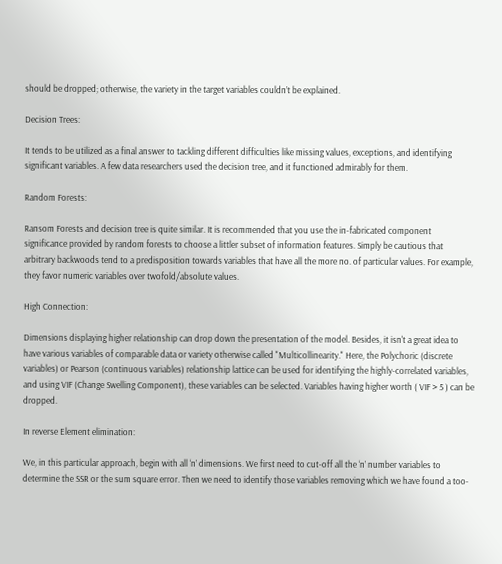should be dropped; otherwise, the variety in the target variables couldn’t be explained.

Decision Trees:

It tends to be utilized as a final answer to tackling different difficulties like missing values, exceptions, and identifying significant variables. A few data researchers used the decision tree, and it functioned admirably for them.

Random Forests:

Ransom Forests and decision tree is quite similar. It is recommended that you use the in-fabricated component significance provided by random forests to choose a littler subset of information features. Simply be cautious that arbitrary backwoods tend to a predisposition towards variables that have all the more no. of particular values. For example, they favor numeric variables over twofold/absolute values.

High Connection:

Dimensions displaying higher relationship can drop down the presentation of the model. Besides, it isn't a great idea to have various variables of comparable data or variety otherwise called "Multicollinearity." Here, the Polychoric (discrete variables) or Pearson (continuous variables) relationship lattice can be used for identifying the highly-correlated variables, and using VIF (Change Swelling Component), these variables can be selected. Variables having higher worth ( VIF > 5 ) can be dropped.

In reverse Element elimination:

We, in this particular approach, begin with all ‘n’ dimensions. We first need to cut-off all the ‘n’ number variables to determine the SSR or the sum square error. Then we need to identify those variables removing which we have found a too-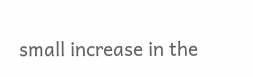small increase in the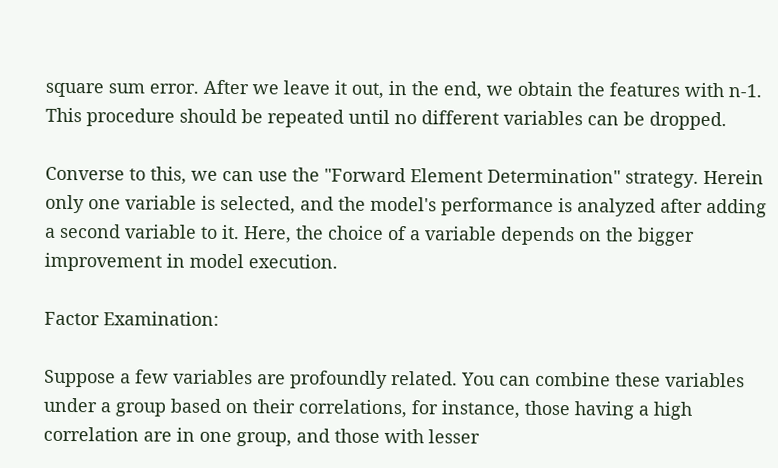square sum error. After we leave it out, in the end, we obtain the features with n-1. This procedure should be repeated until no different variables can be dropped.

Converse to this, we can use the "Forward Element Determination" strategy. Herein only one variable is selected, and the model's performance is analyzed after adding a second variable to it. Here, the choice of a variable depends on the bigger improvement in model execution.

Factor Examination:

Suppose a few variables are profoundly related. You can combine these variables under a group based on their correlations, for instance, those having a high correlation are in one group, and those with lesser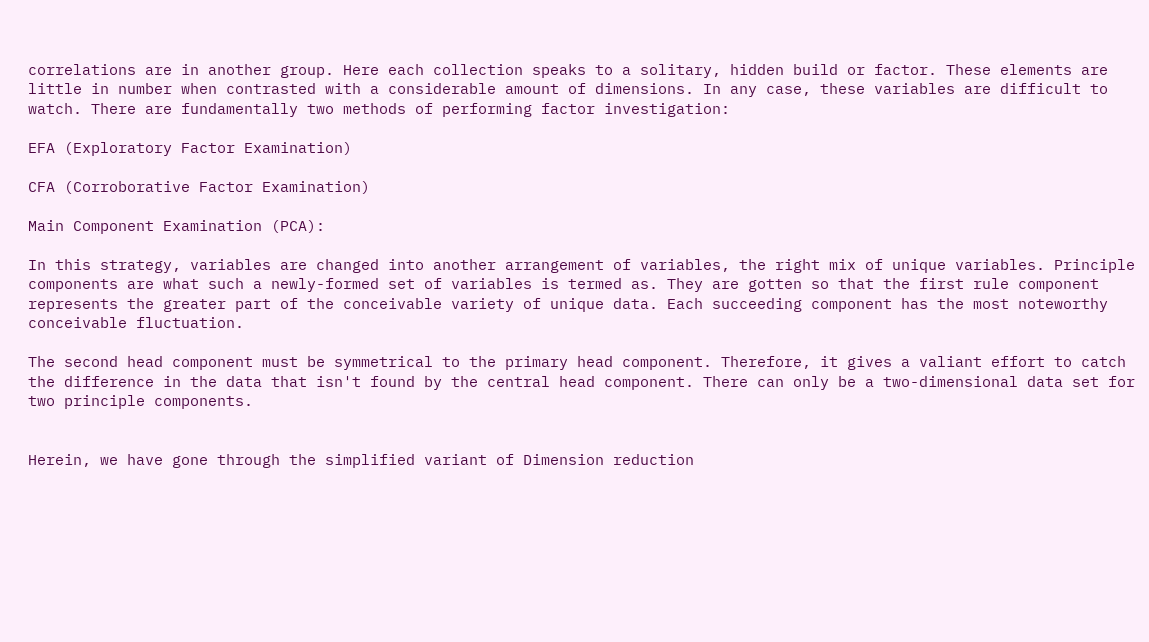correlations are in another group. Here each collection speaks to a solitary, hidden build or factor. These elements are little in number when contrasted with a considerable amount of dimensions. In any case, these variables are difficult to watch. There are fundamentally two methods of performing factor investigation:

EFA (Exploratory Factor Examination)

CFA (Corroborative Factor Examination)

Main Component Examination (PCA):

In this strategy, variables are changed into another arrangement of variables, the right mix of unique variables. Principle components are what such a newly-formed set of variables is termed as. They are gotten so that the first rule component represents the greater part of the conceivable variety of unique data. Each succeeding component has the most noteworthy conceivable fluctuation.

The second head component must be symmetrical to the primary head component. Therefore, it gives a valiant effort to catch the difference in the data that isn't found by the central head component. There can only be a two-dimensional data set for two principle components.


Herein, we have gone through the simplified variant of Dimension reduction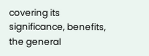covering its significance, benefits, the general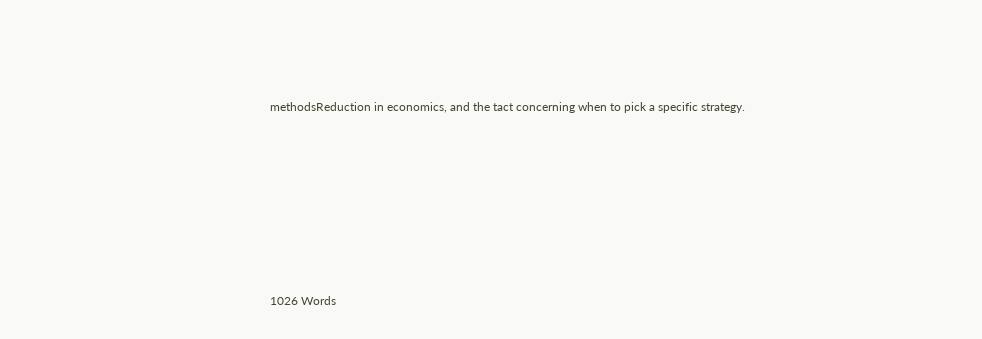methodsReduction in economics, and the tact concerning when to pick a specific strategy.








1026 Words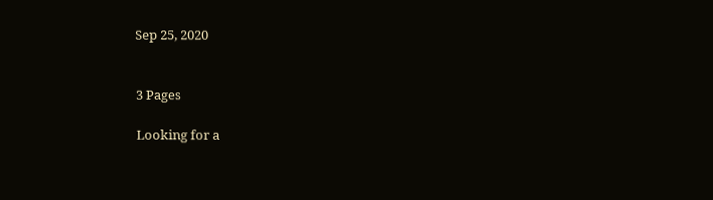Sep 25, 2020


3 Pages

Looking for a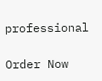professional

Order Now